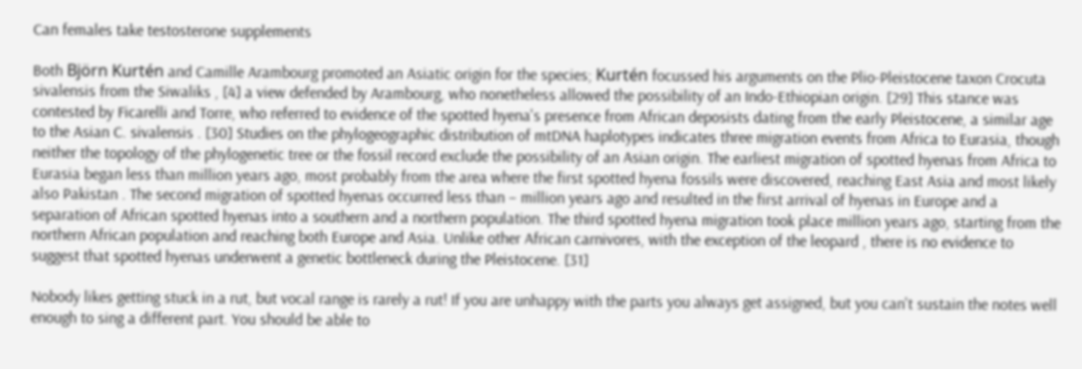Can females take testosterone supplements

Both Björn Kurtén and Camille Arambourg promoted an Asiatic origin for the species; Kurtén focussed his arguments on the Plio-Pleistocene taxon Crocuta sivalensis from the Siwaliks , [4] a view defended by Arambourg, who nonetheless allowed the possibility of an Indo-Ethiopian origin. [29] This stance was contested by Ficarelli and Torre, who referred to evidence of the spotted hyena's presence from African deposists dating from the early Pleistocene, a similar age to the Asian C. sivalensis . [30] Studies on the phylogeographic distribution of mtDNA haplotypes indicates three migration events from Africa to Eurasia, though neither the topology of the phylogenetic tree or the fossil record exclude the possibility of an Asian origin. The earliest migration of spotted hyenas from Africa to Eurasia began less than million years ago, most probably from the area where the first spotted hyena fossils were discovered, reaching East Asia and most likely also Pakistan . The second migration of spotted hyenas occurred less than – million years ago and resulted in the first arrival of hyenas in Europe and a separation of African spotted hyenas into a southern and a northern population. The third spotted hyena migration took place million years ago, starting from the northern African population and reaching both Europe and Asia. Unlike other African carnivores, with the exception of the leopard , there is no evidence to suggest that spotted hyenas underwent a genetic bottleneck during the Pleistocene. [31]

Nobody likes getting stuck in a rut, but vocal range is rarely a rut! If you are unhappy with the parts you always get assigned, but you can't sustain the notes well enough to sing a different part. You should be able to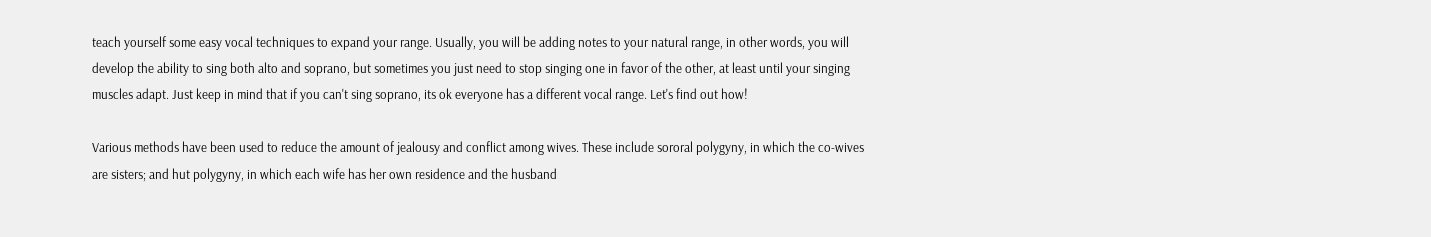teach yourself some easy vocal techniques to expand your range. Usually, you will be adding notes to your natural range, in other words, you will develop the ability to sing both alto and soprano, but sometimes you just need to stop singing one in favor of the other, at least until your singing muscles adapt. Just keep in mind that if you can't sing soprano, its ok everyone has a different vocal range. Let's find out how!

Various methods have been used to reduce the amount of jealousy and conflict among wives. These include sororal polygyny, in which the co-wives are sisters; and hut polygyny, in which each wife has her own residence and the husband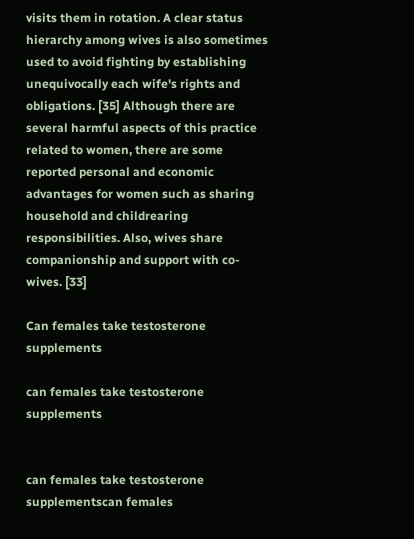visits them in rotation. A clear status hierarchy among wives is also sometimes used to avoid fighting by establishing unequivocally each wife's rights and obligations. [35] Although there are several harmful aspects of this practice related to women, there are some reported personal and economic advantages for women such as sharing household and childrearing responsibilities. Also, wives share companionship and support with co-wives. [33]

Can females take testosterone supplements

can females take testosterone supplements


can females take testosterone supplementscan females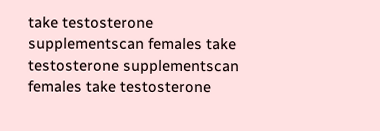take testosterone supplementscan females take testosterone supplementscan females take testosterone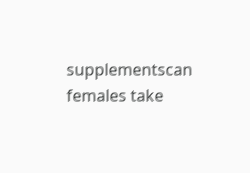supplementscan females take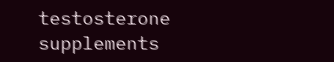testosterone supplements